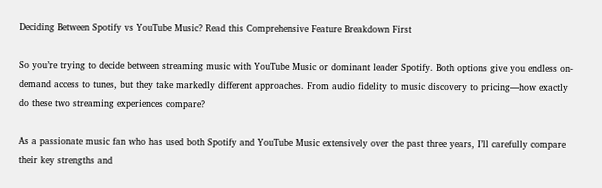Deciding Between Spotify vs YouTube Music? Read this Comprehensive Feature Breakdown First

So you’re trying to decide between streaming music with YouTube Music or dominant leader Spotify. Both options give you endless on-demand access to tunes, but they take markedly different approaches. From audio fidelity to music discovery to pricing—how exactly do these two streaming experiences compare?

As a passionate music fan who has used both Spotify and YouTube Music extensively over the past three years, I’ll carefully compare their key strengths and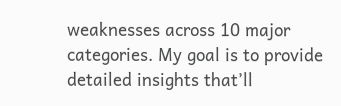weaknesses across 10 major categories. My goal is to provide detailed insights that’ll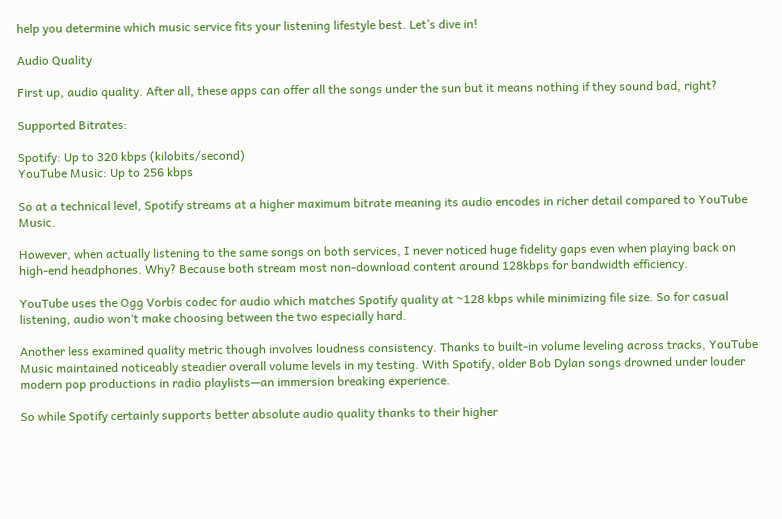help you determine which music service fits your listening lifestyle best. Let’s dive in!

Audio Quality

First up, audio quality. After all, these apps can offer all the songs under the sun but it means nothing if they sound bad, right?

Supported Bitrates:

Spotify: Up to 320 kbps (kilobits/second)
YouTube Music: Up to 256 kbps

So at a technical level, Spotify streams at a higher maximum bitrate meaning its audio encodes in richer detail compared to YouTube Music.

However, when actually listening to the same songs on both services, I never noticed huge fidelity gaps even when playing back on high-end headphones. Why? Because both stream most non-download content around 128kbps for bandwidth efficiency.

YouTube uses the Ogg Vorbis codec for audio which matches Spotify quality at ~128 kbps while minimizing file size. So for casual listening, audio won‘t make choosing between the two especially hard.

Another less examined quality metric though involves loudness consistency. Thanks to built-in volume leveling across tracks, YouTube Music maintained noticeably steadier overall volume levels in my testing. With Spotify, older Bob Dylan songs drowned under louder modern pop productions in radio playlists—an immersion breaking experience.

So while Spotify certainly supports better absolute audio quality thanks to their higher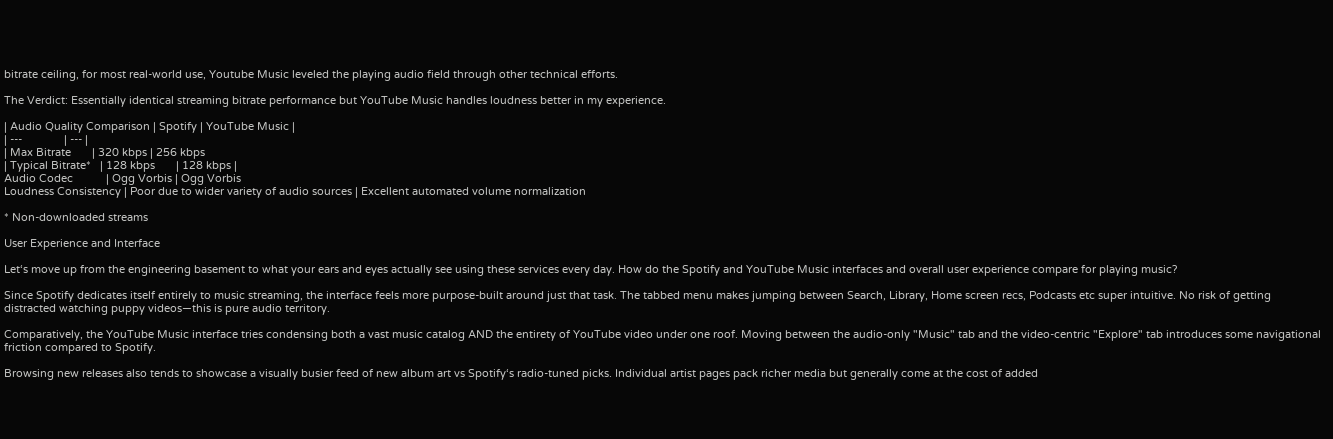bitrate ceiling, for most real-world use, Youtube Music leveled the playing audio field through other technical efforts.

The Verdict: Essentially identical streaming bitrate performance but YouTube Music handles loudness better in my experience.

| Audio Quality Comparison | Spotify | YouTube Music |
| ---              | --- |
| Max Bitrate       | 320 kbps | 256 kbps
| Typical Bitrate*   | 128 kbps       | 128 kbps |
Audio Codec           | Ogg Vorbis | Ogg Vorbis
Loudness Consistency | Poor due to wider variety of audio sources | Excellent automated volume normalization

* Non-downloaded streams

User Experience and Interface

Let‘s move up from the engineering basement to what your ears and eyes actually see using these services every day. How do the Spotify and YouTube Music interfaces and overall user experience compare for playing music?

Since Spotify dedicates itself entirely to music streaming, the interface feels more purpose-built around just that task. The tabbed menu makes jumping between Search, Library, Home screen recs, Podcasts etc super intuitive. No risk of getting distracted watching puppy videos—this is pure audio territory.

Comparatively, the YouTube Music interface tries condensing both a vast music catalog AND the entirety of YouTube video under one roof. Moving between the audio-only "Music" tab and the video-centric "Explore" tab introduces some navigational friction compared to Spotify.

Browsing new releases also tends to showcase a visually busier feed of new album art vs Spotify‘s radio-tuned picks. Individual artist pages pack richer media but generally come at the cost of added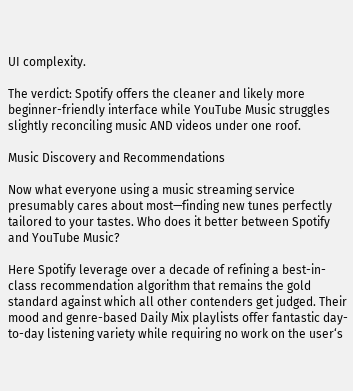UI complexity.

The verdict: Spotify offers the cleaner and likely more beginner-friendly interface while YouTube Music struggles slightly reconciling music AND videos under one roof.

Music Discovery and Recommendations

Now what everyone using a music streaming service presumably cares about most—finding new tunes perfectly tailored to your tastes. Who does it better between Spotify and YouTube Music?

Here Spotify leverage over a decade of refining a best-in-class recommendation algorithm that remains the gold standard against which all other contenders get judged. Their mood and genre-based Daily Mix playlists offer fantastic day-to-day listening variety while requiring no work on the user‘s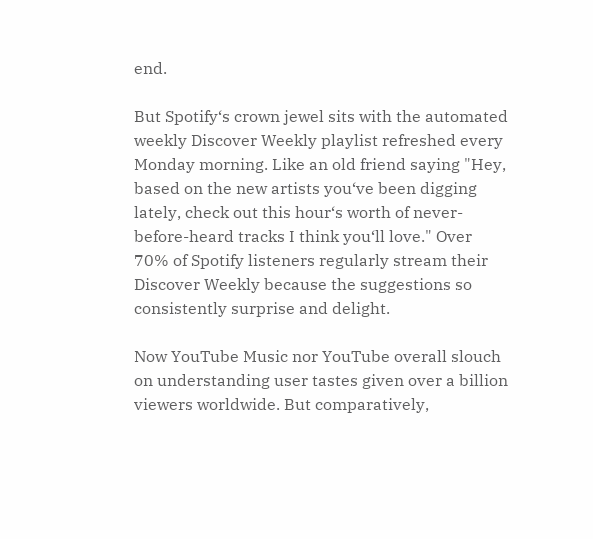end.

But Spotify‘s crown jewel sits with the automated weekly Discover Weekly playlist refreshed every Monday morning. Like an old friend saying "Hey, based on the new artists you‘ve been digging lately, check out this hour‘s worth of never-before-heard tracks I think you‘ll love." Over 70% of Spotify listeners regularly stream their Discover Weekly because the suggestions so consistently surprise and delight.

Now YouTube Music nor YouTube overall slouch on understanding user tastes given over a billion viewers worldwide. But comparatively,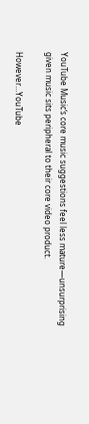YouTube Music‘s core music suggestions feel less mature—unsurprising given music sits peripheral to their core video product.

However…YouTube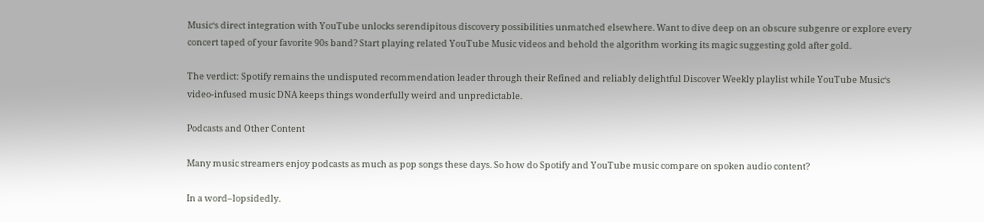Music‘s direct integration with YouTube unlocks serendipitous discovery possibilities unmatched elsewhere. Want to dive deep on an obscure subgenre or explore every concert taped of your favorite 90s band? Start playing related YouTube Music videos and behold the algorithm working its magic suggesting gold after gold.

The verdict: Spotify remains the undisputed recommendation leader through their Refined and reliably delightful Discover Weekly playlist while YouTube Music‘s video-infused music DNA keeps things wonderfully weird and unpredictable.

Podcasts and Other Content

Many music streamers enjoy podcasts as much as pop songs these days. So how do Spotify and YouTube music compare on spoken audio content?

In a word–lopsidedly.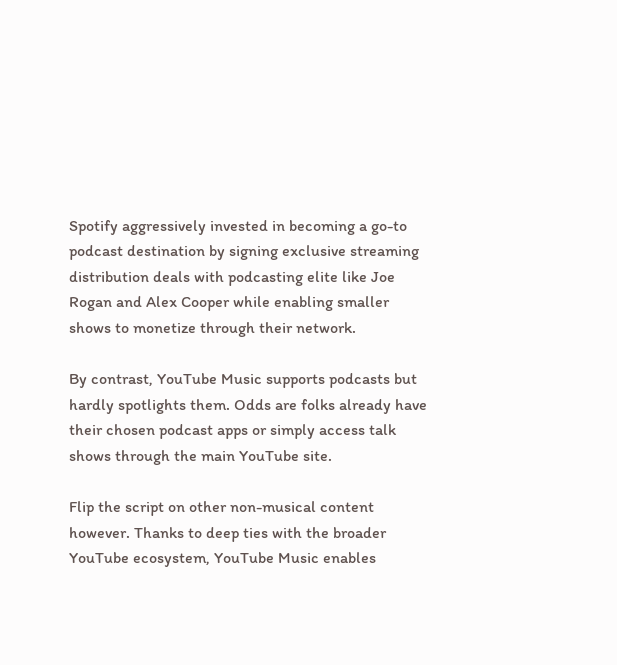Spotify aggressively invested in becoming a go-to podcast destination by signing exclusive streaming distribution deals with podcasting elite like Joe Rogan and Alex Cooper while enabling smaller shows to monetize through their network.

By contrast, YouTube Music supports podcasts but hardly spotlights them. Odds are folks already have their chosen podcast apps or simply access talk shows through the main YouTube site.

Flip the script on other non-musical content however. Thanks to deep ties with the broader YouTube ecosystem, YouTube Music enables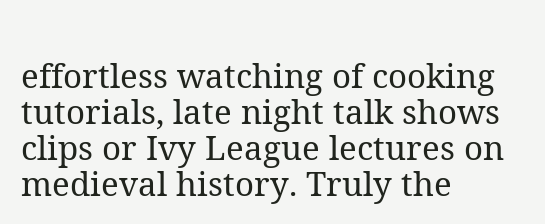effortless watching of cooking tutorials, late night talk shows clips or Ivy League lectures on medieval history. Truly the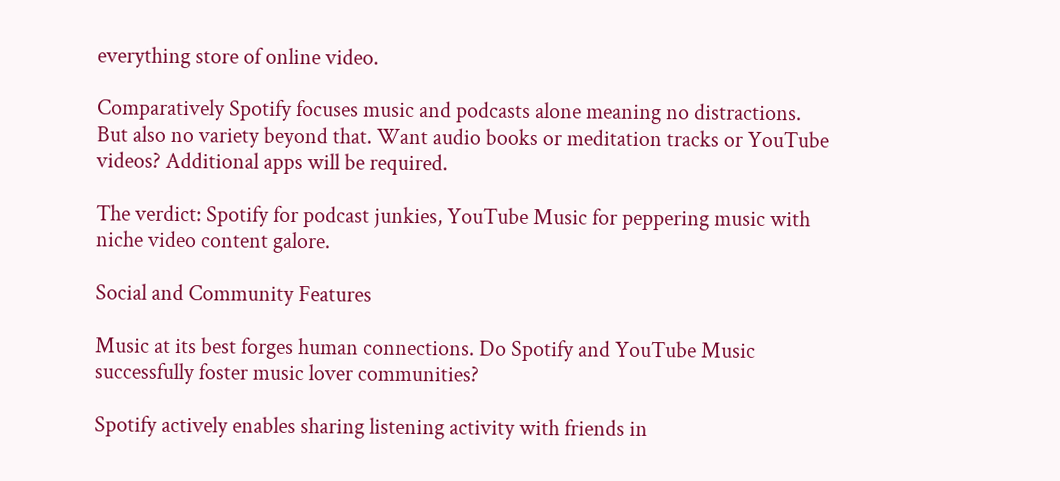everything store of online video.

Comparatively Spotify focuses music and podcasts alone meaning no distractions. But also no variety beyond that. Want audio books or meditation tracks or YouTube videos? Additional apps will be required.

The verdict: Spotify for podcast junkies, YouTube Music for peppering music with niche video content galore.

Social and Community Features

Music at its best forges human connections. Do Spotify and YouTube Music successfully foster music lover communities?

Spotify actively enables sharing listening activity with friends in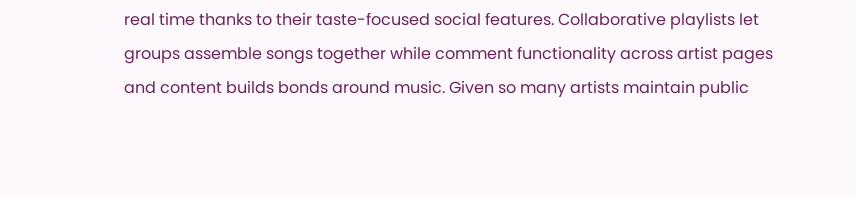real time thanks to their taste-focused social features. Collaborative playlists let groups assemble songs together while comment functionality across artist pages and content builds bonds around music. Given so many artists maintain public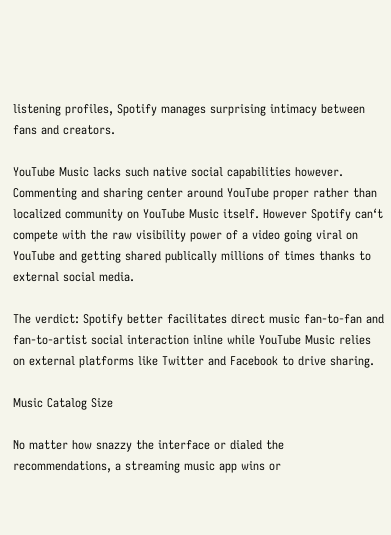listening profiles, Spotify manages surprising intimacy between fans and creators.

YouTube Music lacks such native social capabilities however. Commenting and sharing center around YouTube proper rather than localized community on YouTube Music itself. However Spotify can‘t compete with the raw visibility power of a video going viral on YouTube and getting shared publically millions of times thanks to external social media.

The verdict: Spotify better facilitates direct music fan-to-fan and fan-to-artist social interaction inline while YouTube Music relies on external platforms like Twitter and Facebook to drive sharing.

Music Catalog Size

No matter how snazzy the interface or dialed the recommendations, a streaming music app wins or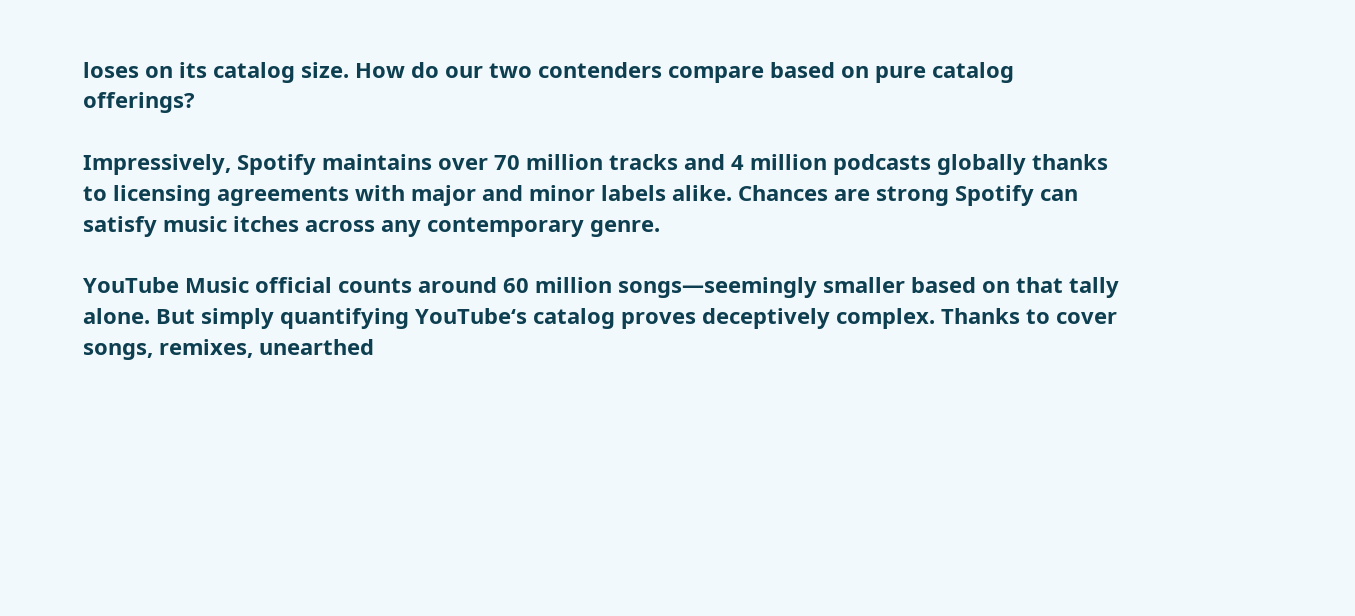loses on its catalog size. How do our two contenders compare based on pure catalog offerings?

Impressively, Spotify maintains over 70 million tracks and 4 million podcasts globally thanks to licensing agreements with major and minor labels alike. Chances are strong Spotify can satisfy music itches across any contemporary genre.

YouTube Music official counts around 60 million songs—seemingly smaller based on that tally alone. But simply quantifying YouTube‘s catalog proves deceptively complex. Thanks to cover songs, remixes, unearthed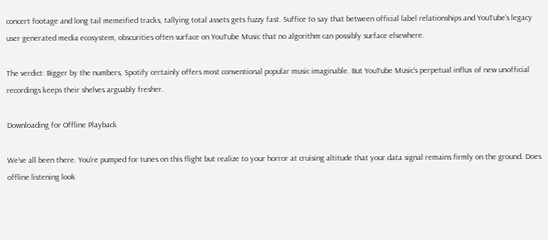concert footage and long tail memeified tracks, tallying total assets gets fuzzy fast. Suffice to say that between official label relationships and YouTube‘s legacy user generated media ecosystem, obscurities often surface on YouTube Music that no algorithm can possibly surface elsewhere.

The verdict: Bigger by the numbers, Spotify certainly offers most conventional popular music imaginable. But YouTube Music‘s perpetual influx of new unofficial recordings keeps their shelves arguably fresher.

Downloading for Offline Playback

We‘ve all been there. You‘re pumped for tunes on this flight but realize to your horror at cruising altitude that your data signal remains firmly on the ground. Does offline listening look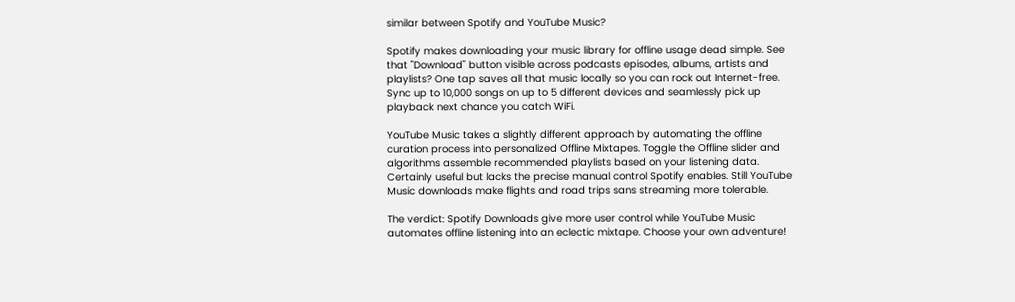similar between Spotify and YouTube Music?

Spotify makes downloading your music library for offline usage dead simple. See that "Download" button visible across podcasts episodes, albums, artists and playlists? One tap saves all that music locally so you can rock out Internet-free. Sync up to 10,000 songs on up to 5 different devices and seamlessly pick up playback next chance you catch WiFi.

YouTube Music takes a slightly different approach by automating the offline curation process into personalized Offline Mixtapes. Toggle the Offline slider and algorithms assemble recommended playlists based on your listening data. Certainly useful but lacks the precise manual control Spotify enables. Still YouTube Music downloads make flights and road trips sans streaming more tolerable.

The verdict: Spotify Downloads give more user control while YouTube Music automates offline listening into an eclectic mixtape. Choose your own adventure!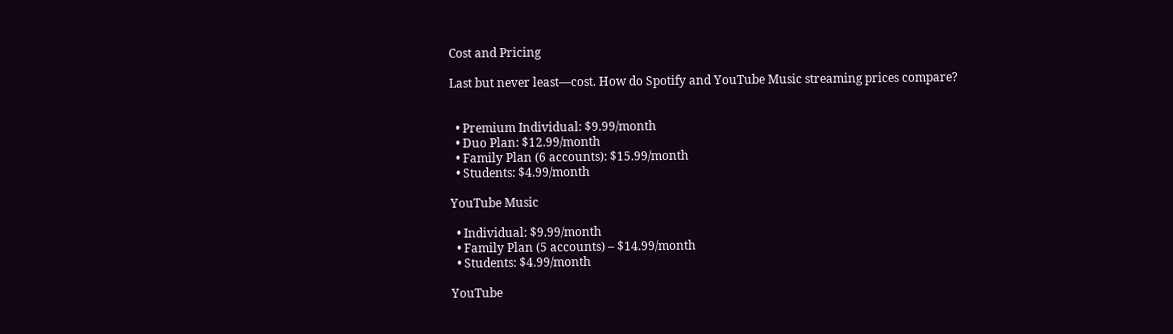Cost and Pricing

Last but never least—cost. How do Spotify and YouTube Music streaming prices compare?


  • Premium Individual: $9.99/month
  • Duo Plan: $12.99/month
  • Family Plan (6 accounts): $15.99/month
  • Students: $4.99/month

YouTube Music

  • Individual: $9.99/month
  • Family Plan (5 accounts) – $14.99/month
  • Students: $4.99/month

YouTube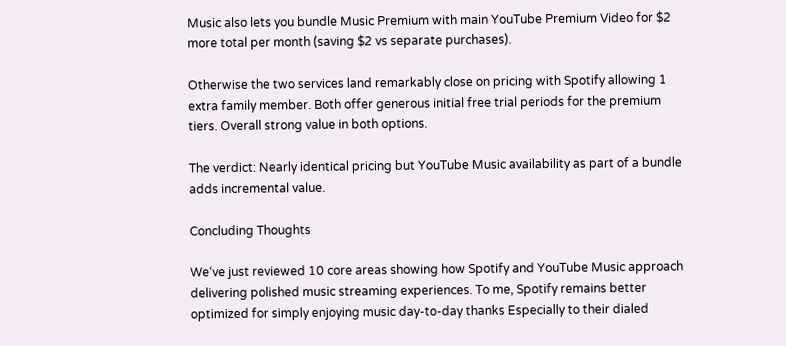Music also lets you bundle Music Premium with main YouTube Premium Video for $2 more total per month (saving $2 vs separate purchases).

Otherwise the two services land remarkably close on pricing with Spotify allowing 1 extra family member. Both offer generous initial free trial periods for the premium tiers. Overall strong value in both options.

The verdict: Nearly identical pricing but YouTube Music availability as part of a bundle adds incremental value.

Concluding Thoughts

We‘ve just reviewed 10 core areas showing how Spotify and YouTube Music approach delivering polished music streaming experiences. To me, Spotify remains better optimized for simply enjoying music day-to-day thanks Especially to their dialed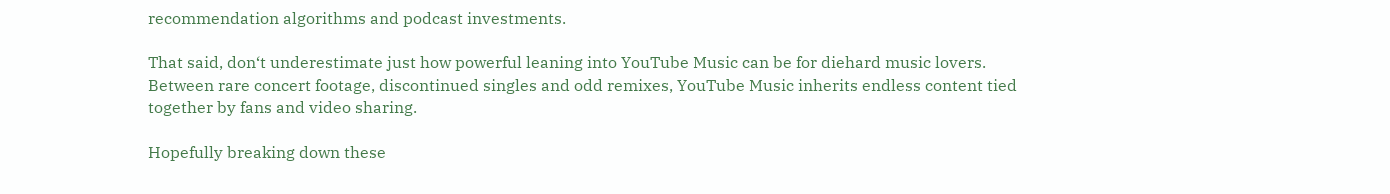recommendation algorithms and podcast investments.

That said, don‘t underestimate just how powerful leaning into YouTube Music can be for diehard music lovers. Between rare concert footage, discontinued singles and odd remixes, YouTube Music inherits endless content tied together by fans and video sharing.

Hopefully breaking down these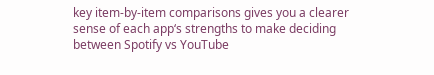key item-by-item comparisons gives you a clearer sense of each app‘s strengths to make deciding between Spotify vs YouTube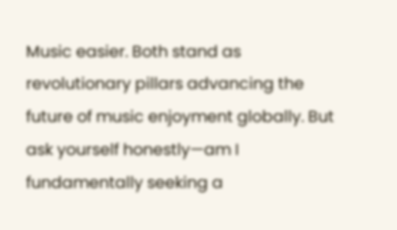Music easier. Both stand as revolutionary pillars advancing the future of music enjoyment globally. But ask yourself honestly—am I fundamentally seeking a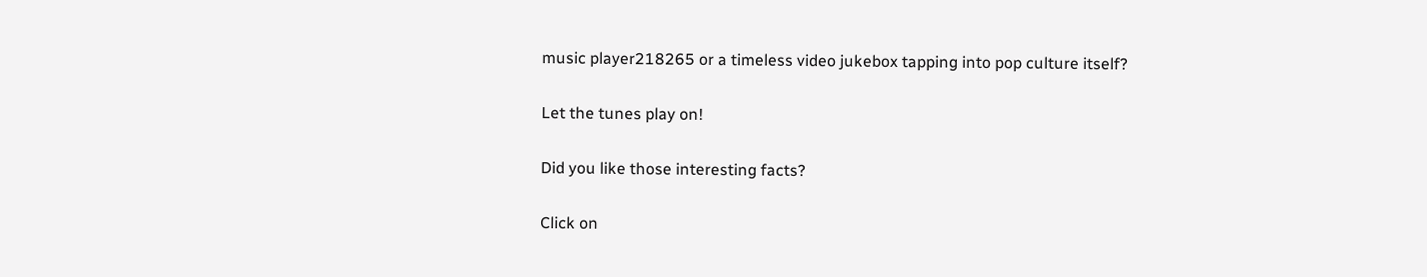music player218265 or a timeless video jukebox tapping into pop culture itself?

Let the tunes play on!

Did you like those interesting facts?

Click on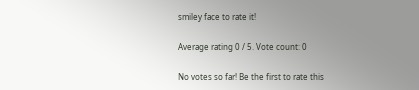smiley face to rate it!

Average rating 0 / 5. Vote count: 0

No votes so far! Be the first to rate this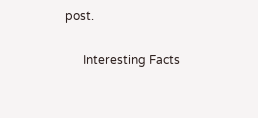post.

      Interesting Facts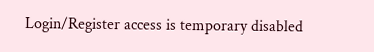Login/Register access is temporary disabled